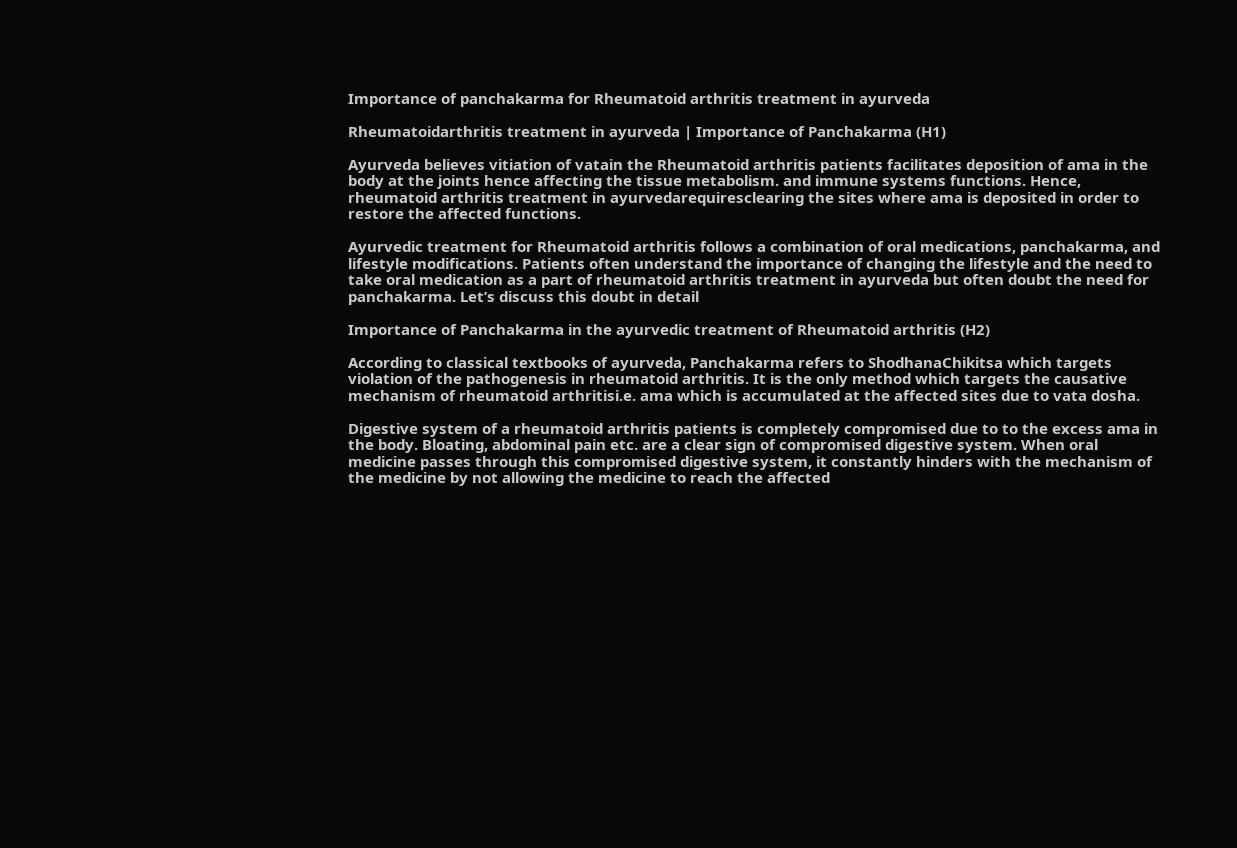Importance of panchakarma for Rheumatoid arthritis treatment in ayurveda

Rheumatoidarthritis treatment in ayurveda | Importance of Panchakarma (H1)

Ayurveda believes vitiation of vatain the Rheumatoid arthritis patients facilitates deposition of ama in the body at the joints hence affecting the tissue metabolism. and immune systems functions. Hence, rheumatoid arthritis treatment in ayurvedarequiresclearing the sites where ama is deposited in order to restore the affected functions.

Ayurvedic treatment for Rheumatoid arthritis follows a combination of oral medications, panchakarma, and lifestyle modifications. Patients often understand the importance of changing the lifestyle and the need to take oral medication as a part of rheumatoid arthritis treatment in ayurveda but often doubt the need for panchakarma. Let’s discuss this doubt in detail

Importance of Panchakarma in the ayurvedic treatment of Rheumatoid arthritis (H2)

According to classical textbooks of ayurveda, Panchakarma refers to ShodhanaChikitsa which targets violation of the pathogenesis in rheumatoid arthritis. It is the only method which targets the causative mechanism of rheumatoid arthritisi.e. ama which is accumulated at the affected sites due to vata dosha.

Digestive system of a rheumatoid arthritis patients is completely compromised due to to the excess ama in the body. Bloating, abdominal pain etc. are a clear sign of compromised digestive system. When oral medicine passes through this compromised digestive system, it constantly hinders with the mechanism of the medicine by not allowing the medicine to reach the affected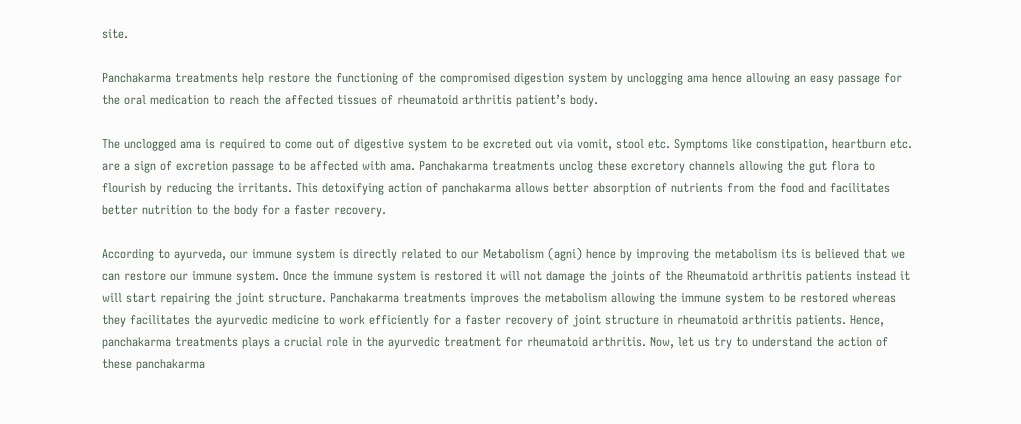site.

Panchakarma treatments help restore the functioning of the compromised digestion system by unclogging ama hence allowing an easy passage for the oral medication to reach the affected tissues of rheumatoid arthritis patient’s body.

The unclogged ama is required to come out of digestive system to be excreted out via vomit, stool etc. Symptoms like constipation, heartburn etc. are a sign of excretion passage to be affected with ama. Panchakarma treatments unclog these excretory channels allowing the gut flora to flourish by reducing the irritants. This detoxifying action of panchakarma allows better absorption of nutrients from the food and facilitates better nutrition to the body for a faster recovery.

According to ayurveda, our immune system is directly related to our Metabolism (agni) hence by improving the metabolism its is believed that we can restore our immune system. Once the immune system is restored it will not damage the joints of the Rheumatoid arthritis patients instead it will start repairing the joint structure. Panchakarma treatments improves the metabolism allowing the immune system to be restored whereas they facilitates the ayurvedic medicine to work efficiently for a faster recovery of joint structure in rheumatoid arthritis patients. Hence, panchakarma treatments plays a crucial role in the ayurvedic treatment for rheumatoid arthritis. Now, let us try to understand the action of these panchakarma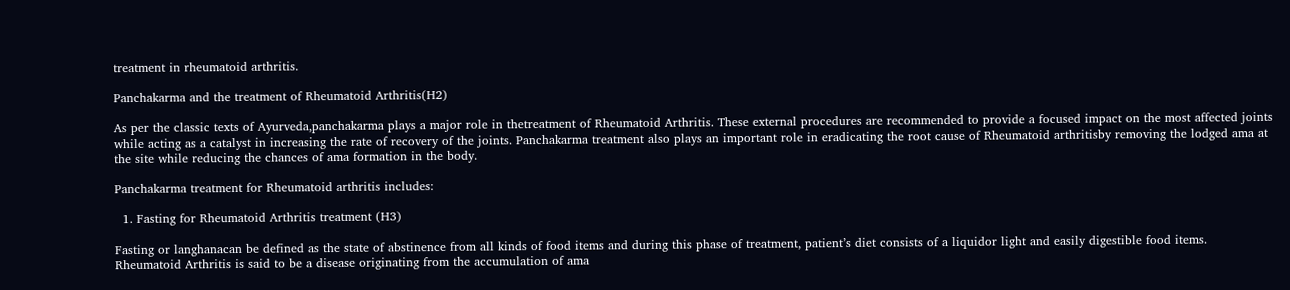treatment in rheumatoid arthritis.

Panchakarma and the treatment of Rheumatoid Arthritis(H2)

As per the classic texts of Ayurveda,panchakarma plays a major role in thetreatment of Rheumatoid Arthritis. These external procedures are recommended to provide a focused impact on the most affected joints while acting as a catalyst in increasing the rate of recovery of the joints. Panchakarma treatment also plays an important role in eradicating the root cause of Rheumatoid arthritisby removing the lodged ama at the site while reducing the chances of ama formation in the body.

Panchakarma treatment for Rheumatoid arthritis includes:

  1. Fasting for Rheumatoid Arthritis treatment (H3)

Fasting or langhanacan be defined as the state of abstinence from all kinds of food items and during this phase of treatment, patient’s diet consists of a liquidor light and easily digestible food items. Rheumatoid Arthritis is said to be a disease originating from the accumulation of ama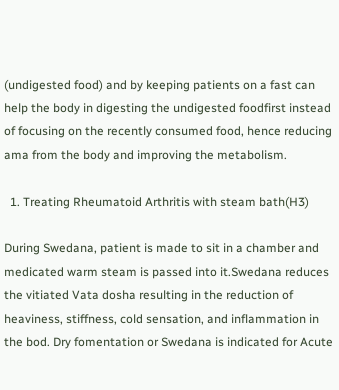(undigested food) and by keeping patients on a fast can help the body in digesting the undigested foodfirst instead of focusing on the recently consumed food, hence reducing ama from the body and improving the metabolism.

  1. Treating Rheumatoid Arthritis with steam bath(H3)

During Swedana, patient is made to sit in a chamber and medicated warm steam is passed into it.Swedana reduces the vitiated Vata dosha resulting in the reduction of heaviness, stiffness, cold sensation, and inflammation in the bod. Dry fomentation or Swedana is indicated for Acute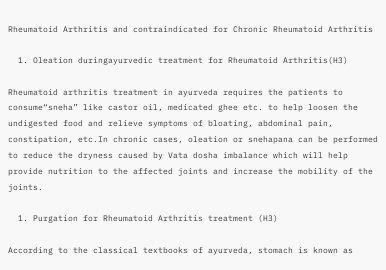Rheumatoid Arthritis and contraindicated for Chronic Rheumatoid Arthritis

  1. Oleation duringayurvedic treatment for Rheumatoid Arthritis(H3)

Rheumatoid arthritis treatment in ayurveda requires the patients to consume“sneha” like castor oil, medicated ghee etc. to help loosen the undigested food and relieve symptoms of bloating, abdominal pain, constipation, etc.In chronic cases, oleation or snehapana can be performed to reduce the dryness caused by Vata dosha imbalance which will help provide nutrition to the affected joints and increase the mobility of the joints.

  1. Purgation for Rheumatoid Arthritis treatment (H3)

According to the classical textbooks of ayurveda, stomach is known as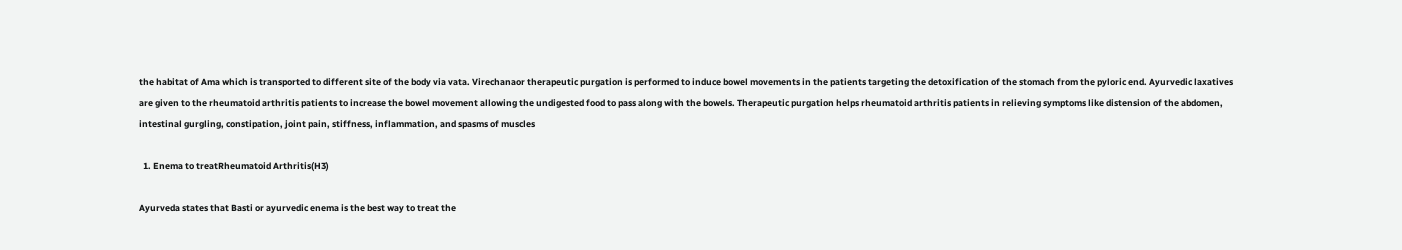the habitat of Ama which is transported to different site of the body via vata. Virechanaor therapeutic purgation is performed to induce bowel movements in the patients targeting the detoxification of the stomach from the pyloric end. Ayurvedic laxatives are given to the rheumatoid arthritis patients to increase the bowel movement allowing the undigested food to pass along with the bowels. Therapeutic purgation helps rheumatoid arthritis patients in relieving symptoms like distension of the abdomen, intestinal gurgling, constipation, joint pain, stiffness, inflammation, and spasms of muscles

  1. Enema to treatRheumatoid Arthritis(H3)

Ayurveda states that Basti or ayurvedic enema is the best way to treat the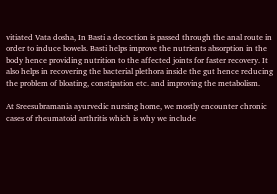vitiated Vata dosha, In Basti a decoction is passed through the anal route in order to induce bowels. Basti helps improve the nutrients absorption in the body hence providing nutrition to the affected joints for faster recovery. It also helps in recovering the bacterial plethora inside the gut hence reducing the problem of bloating, constipation etc. and improving the metabolism.

At Sreesubramania ayurvedic nursing home, we mostly encounter chronic cases of rheumatoid arthritis which is why we include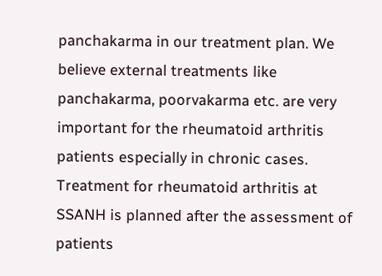panchakarma in our treatment plan. We believe external treatments like panchakarma, poorvakarma etc. are very important for the rheumatoid arthritis patients especially in chronic cases. Treatment for rheumatoid arthritis at SSANH is planned after the assessment of patients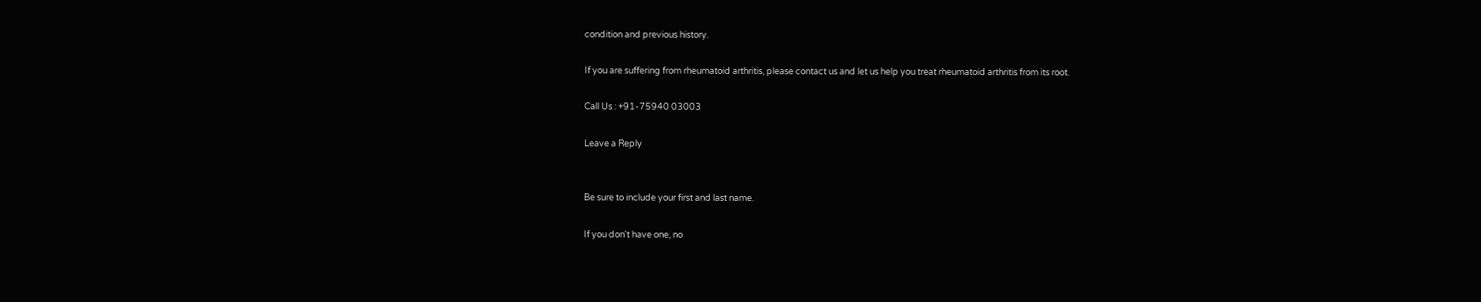condition and previous history.

If you are suffering from rheumatoid arthritis, please contact us and let us help you treat rheumatoid arthritis from its root.

Call Us : +91-75940 03003

Leave a Reply


Be sure to include your first and last name.

If you don't have one, no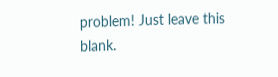problem! Just leave this blank.